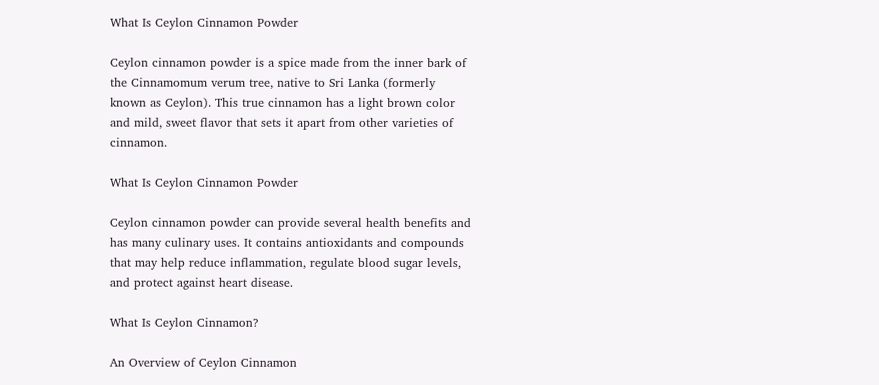What Is Ceylon Cinnamon Powder

Ceylon cinnamon powder is a spice made from the inner bark of the Cinnamomum verum tree, native to Sri Lanka (formerly known as Ceylon). This true cinnamon has a light brown color and mild, sweet flavor that sets it apart from other varieties of cinnamon.

What Is Ceylon Cinnamon Powder

Ceylon cinnamon powder can provide several health benefits and has many culinary uses. It contains antioxidants and compounds that may help reduce inflammation, regulate blood sugar levels, and protect against heart disease.

What Is Ceylon Cinnamon?

An Overview of Ceylon Cinnamon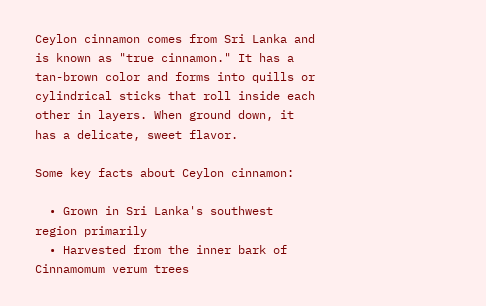Ceylon cinnamon comes from Sri Lanka and is known as "true cinnamon." It has a tan-brown color and forms into quills or cylindrical sticks that roll inside each other in layers. When ground down, it has a delicate, sweet flavor.

Some key facts about Ceylon cinnamon:

  • Grown in Sri Lanka's southwest region primarily
  • Harvested from the inner bark of Cinnamomum verum trees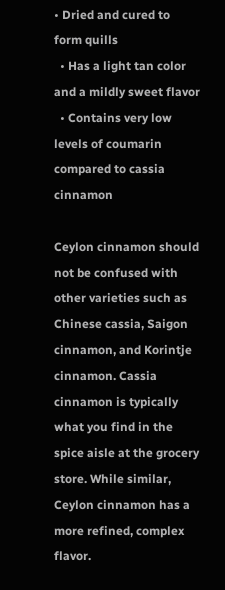• Dried and cured to form quills
  • Has a light tan color and a mildly sweet flavor
  • Contains very low levels of coumarin compared to cassia cinnamon

Ceylon cinnamon should not be confused with other varieties such as Chinese cassia, Saigon cinnamon, and Korintje cinnamon. Cassia cinnamon is typically what you find in the spice aisle at the grocery store. While similar, Ceylon cinnamon has a more refined, complex flavor.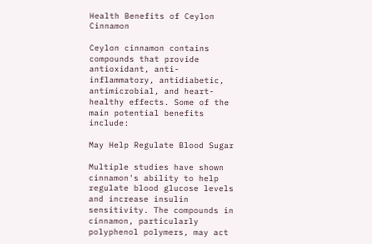Health Benefits of Ceylon Cinnamon

Ceylon cinnamon contains compounds that provide antioxidant, anti-inflammatory, antidiabetic, antimicrobial, and heart-healthy effects. Some of the main potential benefits include:

May Help Regulate Blood Sugar

Multiple studies have shown cinnamon's ability to help regulate blood glucose levels and increase insulin sensitivity. The compounds in cinnamon, particularly polyphenol polymers, may act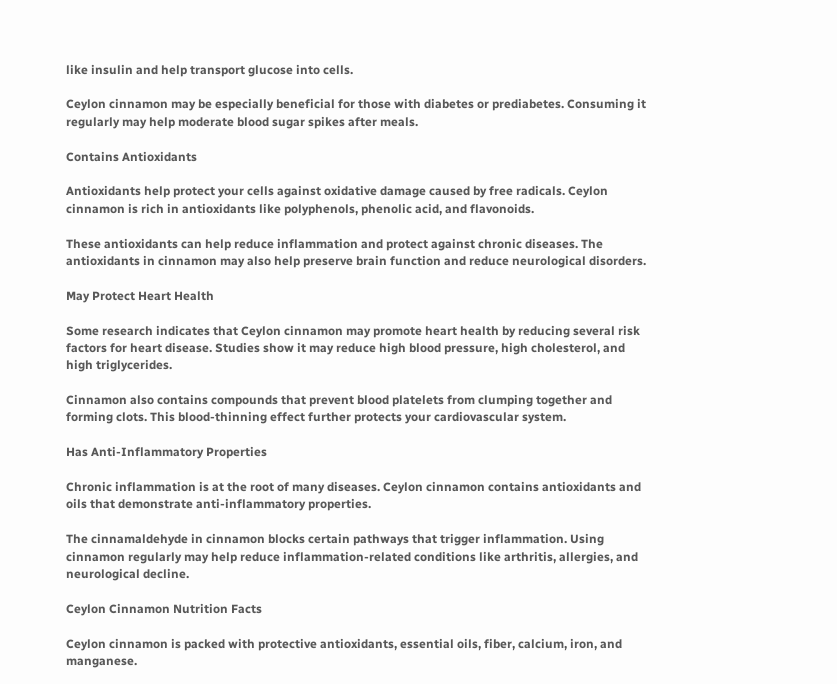like insulin and help transport glucose into cells.

Ceylon cinnamon may be especially beneficial for those with diabetes or prediabetes. Consuming it regularly may help moderate blood sugar spikes after meals.

Contains Antioxidants

Antioxidants help protect your cells against oxidative damage caused by free radicals. Ceylon cinnamon is rich in antioxidants like polyphenols, phenolic acid, and flavonoids.

These antioxidants can help reduce inflammation and protect against chronic diseases. The antioxidants in cinnamon may also help preserve brain function and reduce neurological disorders.

May Protect Heart Health

Some research indicates that Ceylon cinnamon may promote heart health by reducing several risk factors for heart disease. Studies show it may reduce high blood pressure, high cholesterol, and high triglycerides.

Cinnamon also contains compounds that prevent blood platelets from clumping together and forming clots. This blood-thinning effect further protects your cardiovascular system.

Has Anti-Inflammatory Properties

Chronic inflammation is at the root of many diseases. Ceylon cinnamon contains antioxidants and oils that demonstrate anti-inflammatory properties.

The cinnamaldehyde in cinnamon blocks certain pathways that trigger inflammation. Using cinnamon regularly may help reduce inflammation-related conditions like arthritis, allergies, and neurological decline.

Ceylon Cinnamon Nutrition Facts

Ceylon cinnamon is packed with protective antioxidants, essential oils, fiber, calcium, iron, and manganese.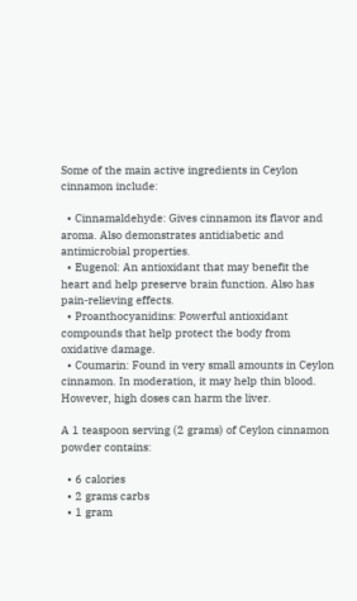Some of the main active ingredients in Ceylon cinnamon include:

  • Cinnamaldehyde: Gives cinnamon its flavor and aroma. Also demonstrates antidiabetic and antimicrobial properties.
  • Eugenol: An antioxidant that may benefit the heart and help preserve brain function. Also has pain-relieving effects.
  • Proanthocyanidins: Powerful antioxidant compounds that help protect the body from oxidative damage.
  • Coumarin: Found in very small amounts in Ceylon cinnamon. In moderation, it may help thin blood. However, high doses can harm the liver.

A 1 teaspoon serving (2 grams) of Ceylon cinnamon powder contains:

  • 6 calories
  • 2 grams carbs
  • 1 gram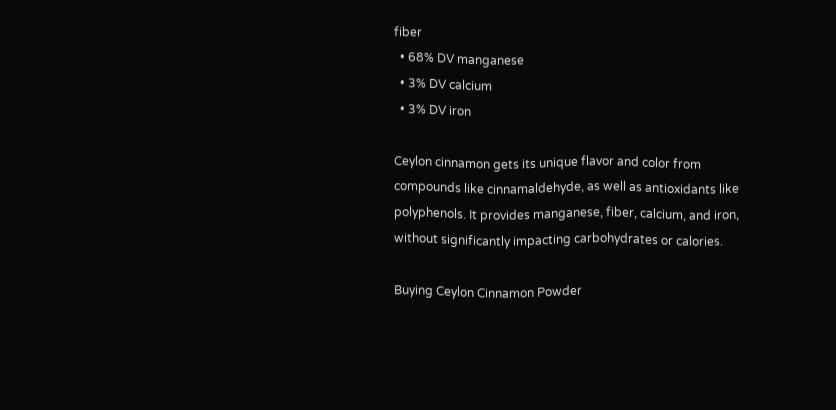fiber
  • 68% DV manganese
  • 3% DV calcium
  • 3% DV iron

Ceylon cinnamon gets its unique flavor and color from compounds like cinnamaldehyde, as well as antioxidants like polyphenols. It provides manganese, fiber, calcium, and iron, without significantly impacting carbohydrates or calories.

Buying Ceylon Cinnamon Powder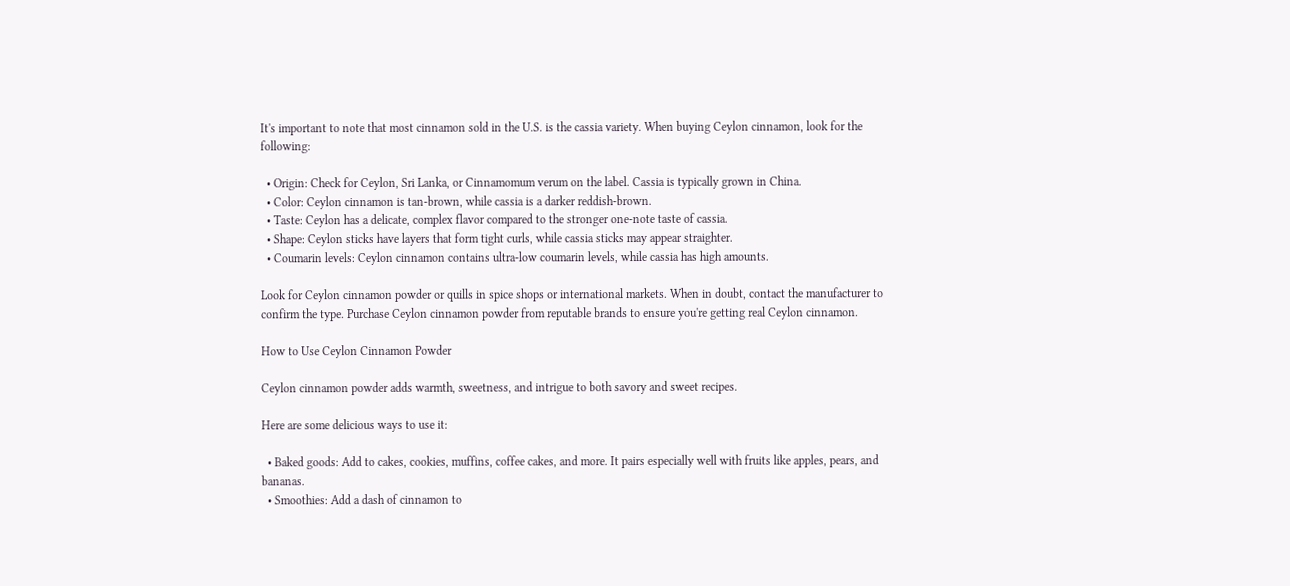It's important to note that most cinnamon sold in the U.S. is the cassia variety. When buying Ceylon cinnamon, look for the following:

  • Origin: Check for Ceylon, Sri Lanka, or Cinnamomum verum on the label. Cassia is typically grown in China.
  • Color: Ceylon cinnamon is tan-brown, while cassia is a darker reddish-brown.
  • Taste: Ceylon has a delicate, complex flavor compared to the stronger one-note taste of cassia.
  • Shape: Ceylon sticks have layers that form tight curls, while cassia sticks may appear straighter.
  • Coumarin levels: Ceylon cinnamon contains ultra-low coumarin levels, while cassia has high amounts.

Look for Ceylon cinnamon powder or quills in spice shops or international markets. When in doubt, contact the manufacturer to confirm the type. Purchase Ceylon cinnamon powder from reputable brands to ensure you're getting real Ceylon cinnamon.

How to Use Ceylon Cinnamon Powder

Ceylon cinnamon powder adds warmth, sweetness, and intrigue to both savory and sweet recipes.

Here are some delicious ways to use it:

  • Baked goods: Add to cakes, cookies, muffins, coffee cakes, and more. It pairs especially well with fruits like apples, pears, and bananas.
  • Smoothies: Add a dash of cinnamon to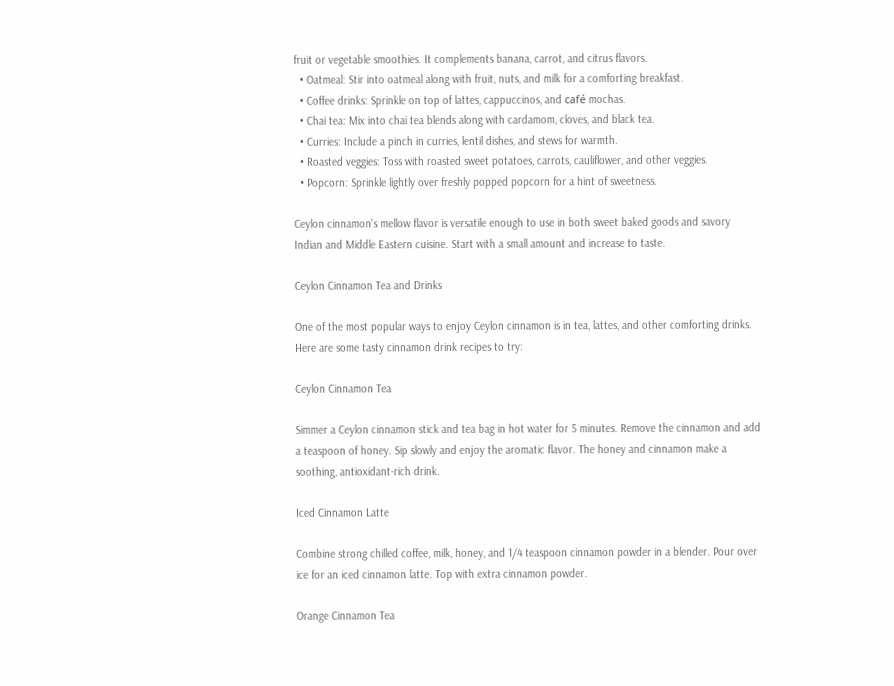fruit or vegetable smoothies. It complements banana, carrot, and citrus flavors.
  • Oatmeal: Stir into oatmeal along with fruit, nuts, and milk for a comforting breakfast.
  • Coffee drinks: Sprinkle on top of lattes, cappuccinos, and café mochas.
  • Chai tea: Mix into chai tea blends along with cardamom, cloves, and black tea.
  • Curries: Include a pinch in curries, lentil dishes, and stews for warmth.
  • Roasted veggies: Toss with roasted sweet potatoes, carrots, cauliflower, and other veggies.
  • Popcorn: Sprinkle lightly over freshly popped popcorn for a hint of sweetness.

Ceylon cinnamon's mellow flavor is versatile enough to use in both sweet baked goods and savory Indian and Middle Eastern cuisine. Start with a small amount and increase to taste.

Ceylon Cinnamon Tea and Drinks

One of the most popular ways to enjoy Ceylon cinnamon is in tea, lattes, and other comforting drinks. Here are some tasty cinnamon drink recipes to try:

Ceylon Cinnamon Tea

Simmer a Ceylon cinnamon stick and tea bag in hot water for 5 minutes. Remove the cinnamon and add a teaspoon of honey. Sip slowly and enjoy the aromatic flavor. The honey and cinnamon make a soothing, antioxidant-rich drink.

Iced Cinnamon Latte

Combine strong chilled coffee, milk, honey, and 1/4 teaspoon cinnamon powder in a blender. Pour over ice for an iced cinnamon latte. Top with extra cinnamon powder.

Orange Cinnamon Tea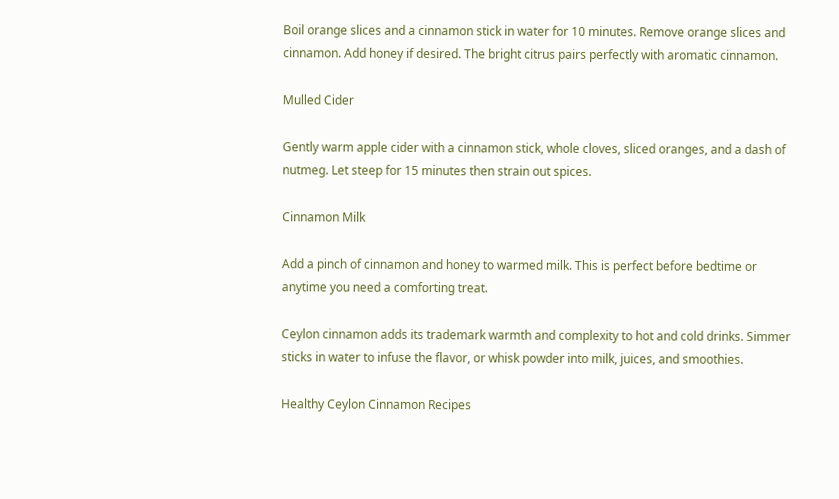Boil orange slices and a cinnamon stick in water for 10 minutes. Remove orange slices and cinnamon. Add honey if desired. The bright citrus pairs perfectly with aromatic cinnamon.

Mulled Cider

Gently warm apple cider with a cinnamon stick, whole cloves, sliced oranges, and a dash of nutmeg. Let steep for 15 minutes then strain out spices.

Cinnamon Milk

Add a pinch of cinnamon and honey to warmed milk. This is perfect before bedtime or anytime you need a comforting treat.

Ceylon cinnamon adds its trademark warmth and complexity to hot and cold drinks. Simmer sticks in water to infuse the flavor, or whisk powder into milk, juices, and smoothies.

Healthy Ceylon Cinnamon Recipes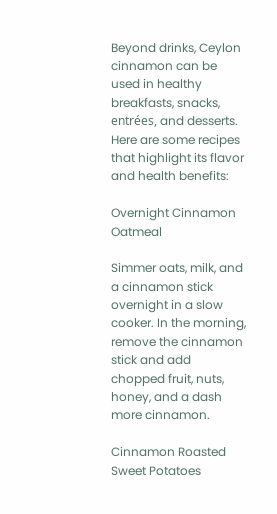Beyond drinks, Ceylon cinnamon can be used in healthy breakfasts, snacks, entrées, and desserts. Here are some recipes that highlight its flavor and health benefits:

Overnight Cinnamon Oatmeal

Simmer oats, milk, and a cinnamon stick overnight in a slow cooker. In the morning, remove the cinnamon stick and add chopped fruit, nuts, honey, and a dash more cinnamon.

Cinnamon Roasted Sweet Potatoes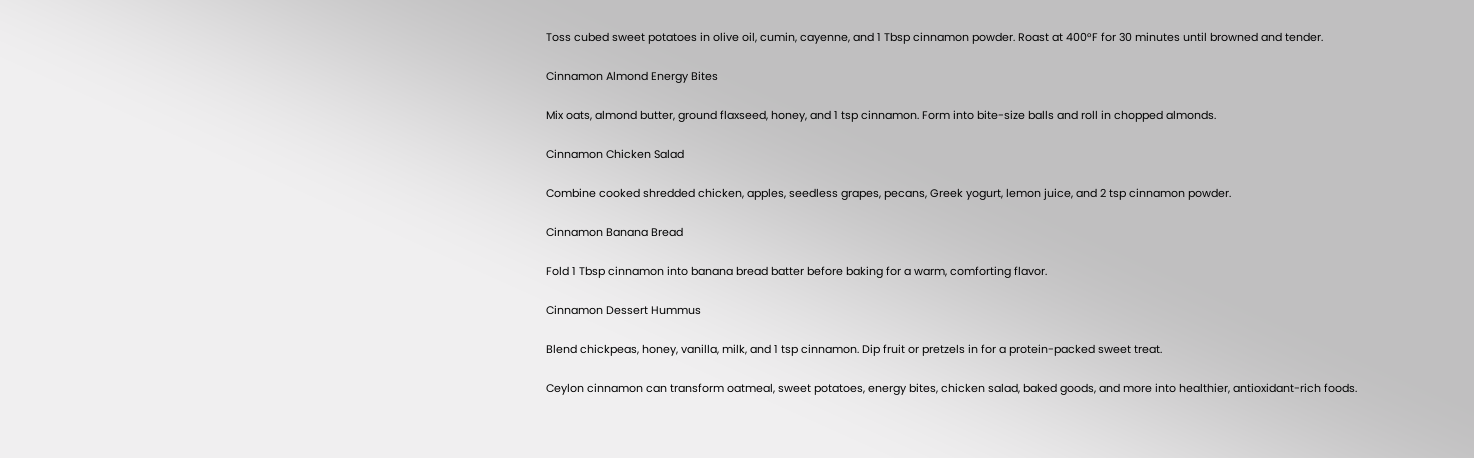Toss cubed sweet potatoes in olive oil, cumin, cayenne, and 1 Tbsp cinnamon powder. Roast at 400°F for 30 minutes until browned and tender.

Cinnamon Almond Energy Bites

Mix oats, almond butter, ground flaxseed, honey, and 1 tsp cinnamon. Form into bite-size balls and roll in chopped almonds.

Cinnamon Chicken Salad

Combine cooked shredded chicken, apples, seedless grapes, pecans, Greek yogurt, lemon juice, and 2 tsp cinnamon powder.

Cinnamon Banana Bread

Fold 1 Tbsp cinnamon into banana bread batter before baking for a warm, comforting flavor.

Cinnamon Dessert Hummus

Blend chickpeas, honey, vanilla, milk, and 1 tsp cinnamon. Dip fruit or pretzels in for a protein-packed sweet treat.

Ceylon cinnamon can transform oatmeal, sweet potatoes, energy bites, chicken salad, baked goods, and more into healthier, antioxidant-rich foods.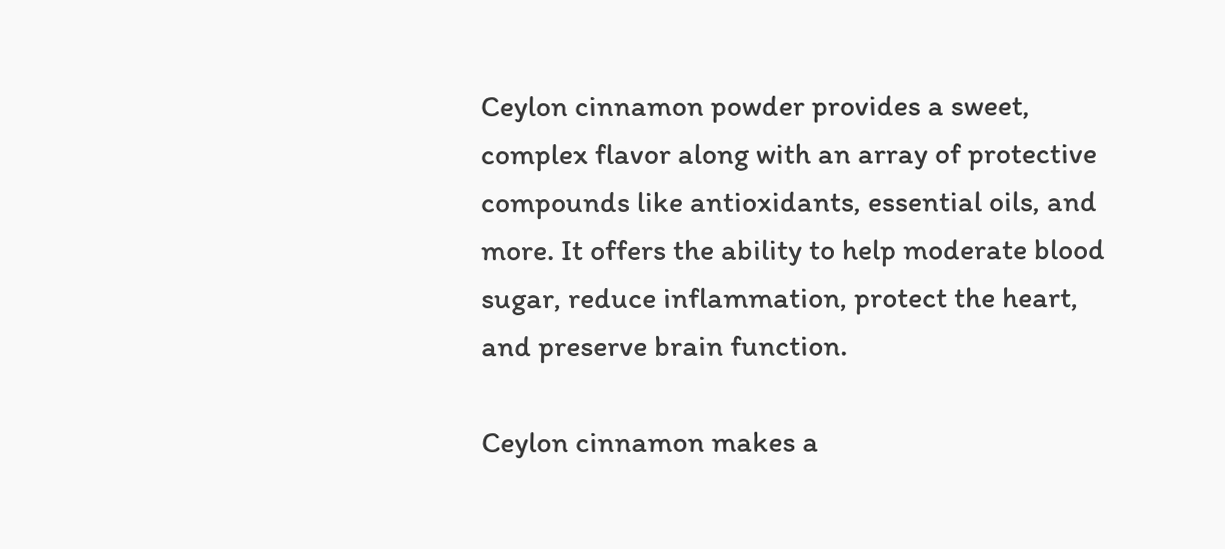Ceylon cinnamon powder provides a sweet, complex flavor along with an array of protective compounds like antioxidants, essential oils, and more. It offers the ability to help moderate blood sugar, reduce inflammation, protect the heart, and preserve brain function.

Ceylon cinnamon makes a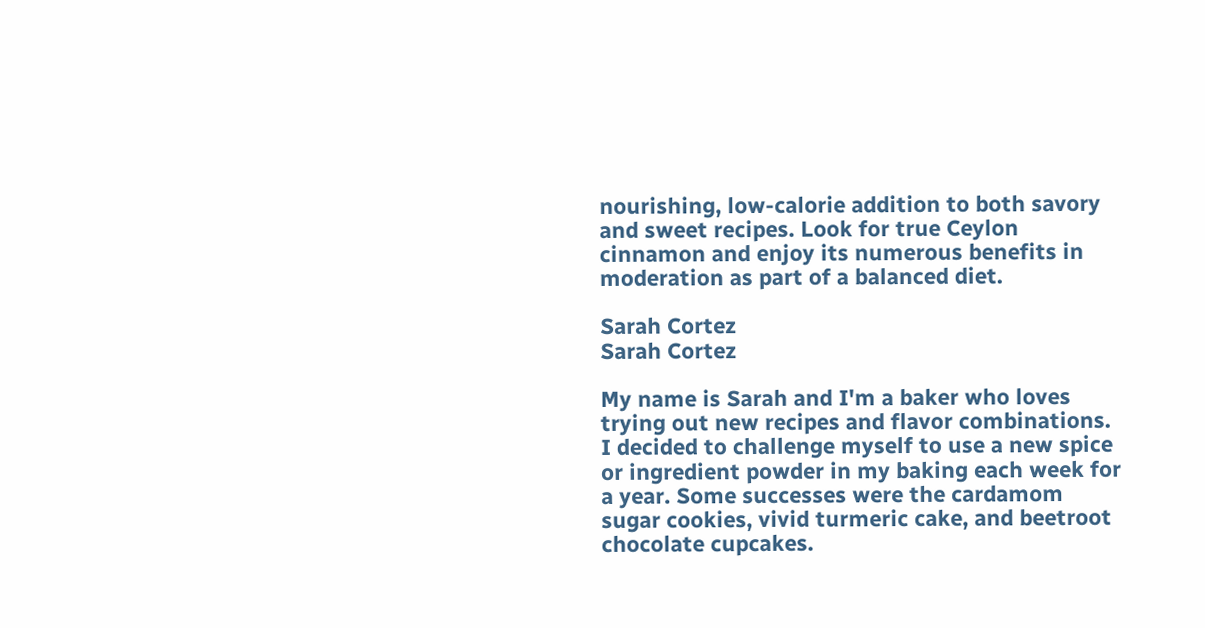nourishing, low-calorie addition to both savory and sweet recipes. Look for true Ceylon cinnamon and enjoy its numerous benefits in moderation as part of a balanced diet.

Sarah Cortez
Sarah Cortez

My name is Sarah and I'm a baker who loves trying out new recipes and flavor combinations. I decided to challenge myself to use a new spice or ingredient powder in my baking each week for a year. Some successes were the cardamom sugar cookies, vivid turmeric cake, and beetroot chocolate cupcakes.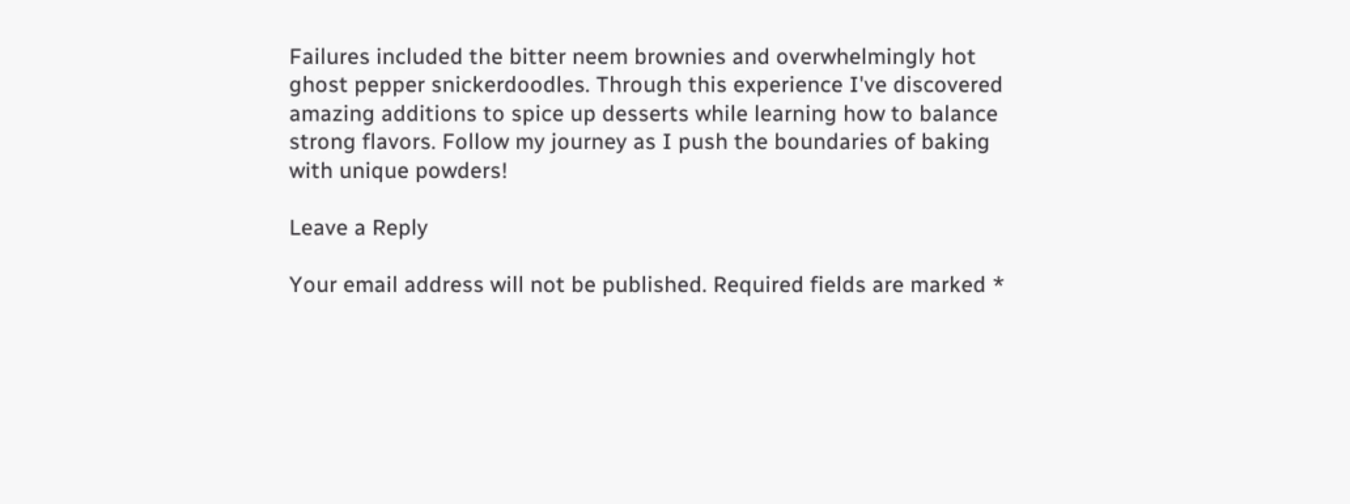Failures included the bitter neem brownies and overwhelmingly hot ghost pepper snickerdoodles. Through this experience I've discovered amazing additions to spice up desserts while learning how to balance strong flavors. Follow my journey as I push the boundaries of baking with unique powders!

Leave a Reply

Your email address will not be published. Required fields are marked *